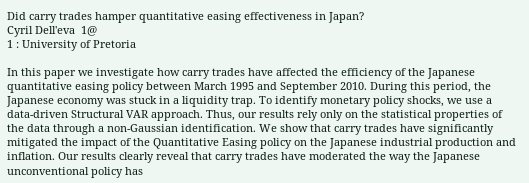Did carry trades hamper quantitative easing effectiveness in Japan?
Cyril Dell'eva  1@
1 : University of Pretoria

In this paper we investigate how carry trades have affected the efficiency of the Japanese quantitative easing policy between March 1995 and September 2010. During this period, the Japanese economy was stuck in a liquidity trap. To identify monetary policy shocks, we use a data-driven Structural VAR approach. Thus, our results rely only on the statistical properties of the data through a non-Gaussian identification. We show that carry trades have significantly mitigated the impact of the Quantitative Easing policy on the Japanese industrial production and inflation. Our results clearly reveal that carry trades have moderated the way the Japanese unconventional policy has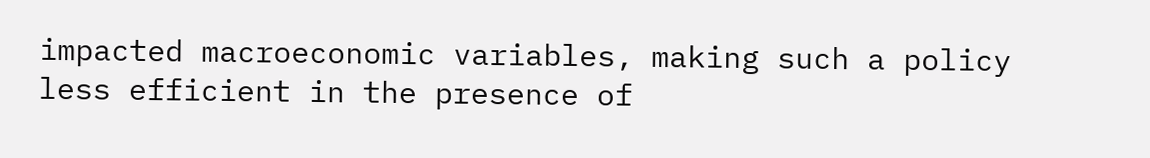impacted macroeconomic variables, making such a policy less efficient in the presence of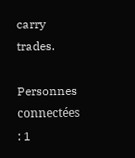carry trades.

Personnes connectées : 1